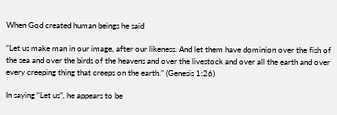When God created human beings he said

“Let us make man in our image, after our likeness. And let them have dominion over the fish of the sea and over the birds of the heavens and over the livestock and over all the earth and over every creeping thing that creeps on the earth.” (Genesis 1:26)

In saying “Let us”, he appears to be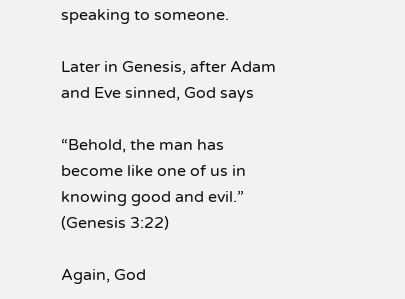speaking to someone.

Later in Genesis, after Adam and Eve sinned, God says

“Behold, the man has become like one of us in knowing good and evil.” (Genesis 3:22)

Again, God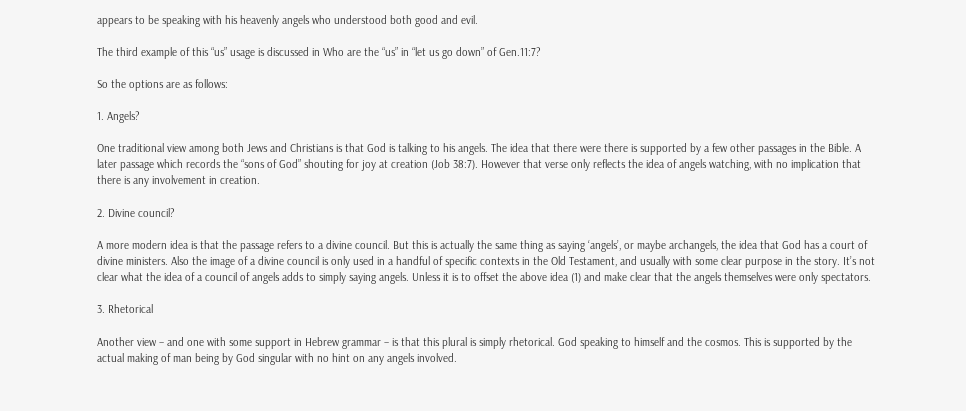appears to be speaking with his heavenly angels who understood both good and evil.

The third example of this “us” usage is discussed in Who are the “us” in “let us go down” of Gen.11:7?

So the options are as follows:

1. Angels?

One traditional view among both Jews and Christians is that God is talking to his angels. The idea that there were there is supported by a few other passages in the Bible. A later passage which records the “sons of God” shouting for joy at creation (Job 38:7). However that verse only reflects the idea of angels watching, with no implication that there is any involvement in creation.

2. Divine council?

A more modern idea is that the passage refers to a divine council. But this is actually the same thing as saying ‘angels’, or maybe archangels, the idea that God has a court of divine ministers. Also the image of a divine council is only used in a handful of specific contexts in the Old Testament, and usually with some clear purpose in the story. It’s not clear what the idea of a council of angels adds to simply saying angels. Unless it is to offset the above idea (1) and make clear that the angels themselves were only spectators.

3. Rhetorical

Another view – and one with some support in Hebrew grammar – is that this plural is simply rhetorical. God speaking to himself and the cosmos. This is supported by the actual making of man being by God singular with no hint on any angels involved.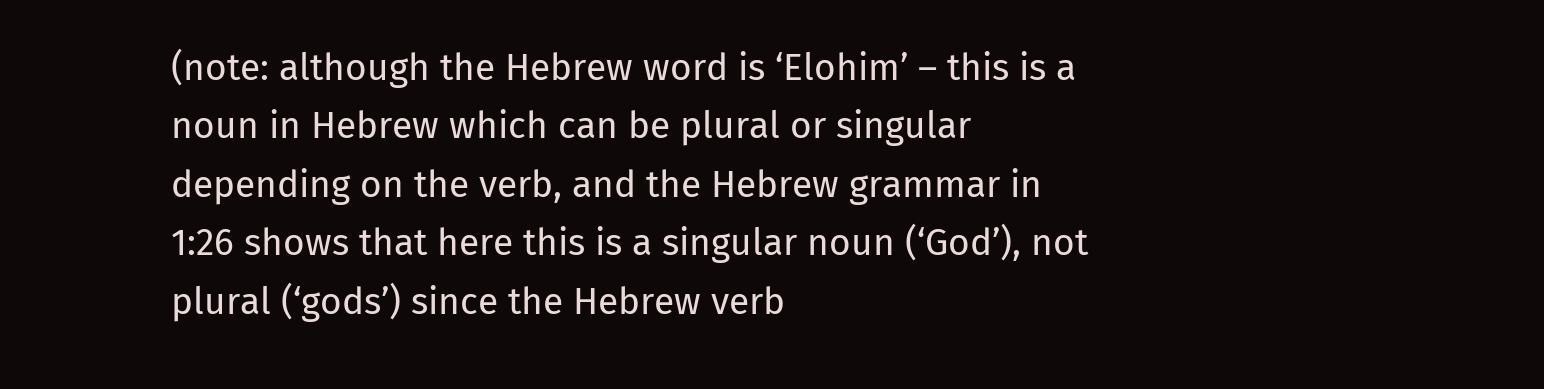(note: although the Hebrew word is ‘Elohim’ – this is a noun in Hebrew which can be plural or singular depending on the verb, and the Hebrew grammar in 1:26 shows that here this is a singular noun (‘God’), not plural (‘gods’) since the Hebrew verb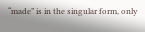“made” is in the singular form, only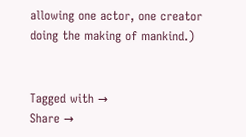allowing one actor, one creator doing the making of mankind.)


Tagged with →
Share →